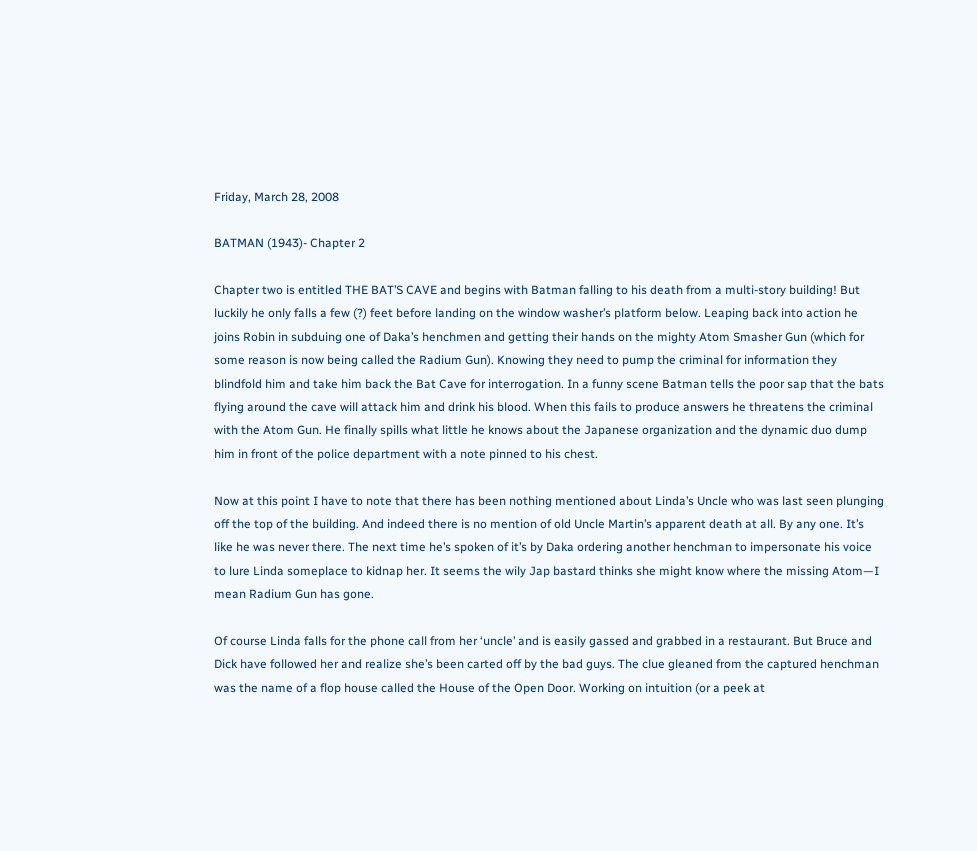Friday, March 28, 2008

BATMAN (1943)- Chapter 2

Chapter two is entitled THE BAT’S CAVE and begins with Batman falling to his death from a multi-story building! But luckily he only falls a few (?) feet before landing on the window washer’s platform below. Leaping back into action he joins Robin in subduing one of Daka’s henchmen and getting their hands on the mighty Atom Smasher Gun (which for some reason is now being called the Radium Gun). Knowing they need to pump the criminal for information they blindfold him and take him back the Bat Cave for interrogation. In a funny scene Batman tells the poor sap that the bats flying around the cave will attack him and drink his blood. When this fails to produce answers he threatens the criminal with the Atom Gun. He finally spills what little he knows about the Japanese organization and the dynamic duo dump him in front of the police department with a note pinned to his chest.

Now at this point I have to note that there has been nothing mentioned about Linda’s Uncle who was last seen plunging off the top of the building. And indeed there is no mention of old Uncle Martin’s apparent death at all. By any one. It’s like he was never there. The next time he’s spoken of it’s by Daka ordering another henchman to impersonate his voice to lure Linda someplace to kidnap her. It seems the wily Jap bastard thinks she might know where the missing Atom—I mean Radium Gun has gone.

Of course Linda falls for the phone call from her ‘uncle’ and is easily gassed and grabbed in a restaurant. But Bruce and Dick have followed her and realize she’s been carted off by the bad guys. The clue gleaned from the captured henchman was the name of a flop house called the House of the Open Door. Working on intuition (or a peek at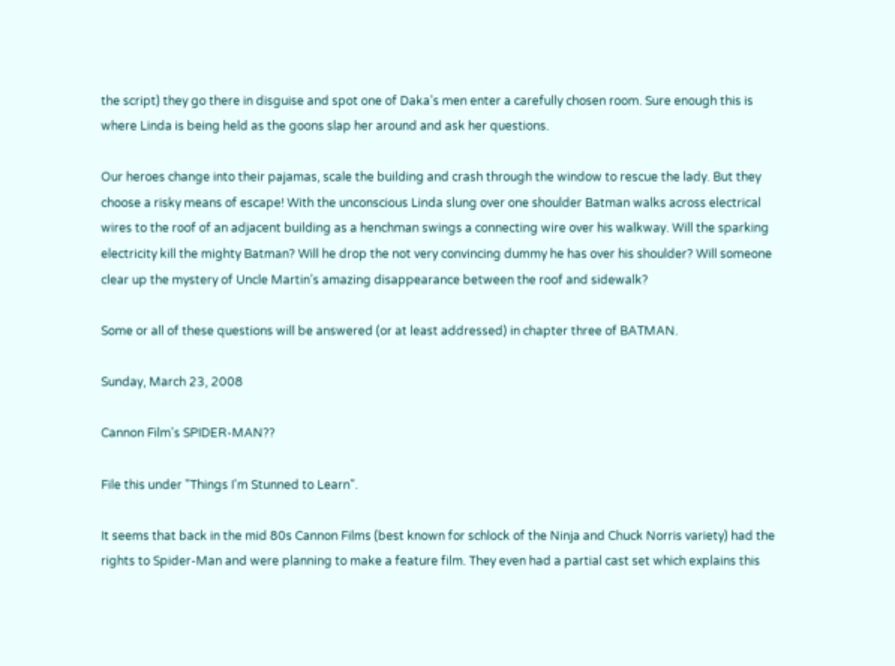the script) they go there in disguise and spot one of Daka’s men enter a carefully chosen room. Sure enough this is where Linda is being held as the goons slap her around and ask her questions.

Our heroes change into their pajamas, scale the building and crash through the window to rescue the lady. But they choose a risky means of escape! With the unconscious Linda slung over one shoulder Batman walks across electrical wires to the roof of an adjacent building as a henchman swings a connecting wire over his walkway. Will the sparking electricity kill the mighty Batman? Will he drop the not very convincing dummy he has over his shoulder? Will someone clear up the mystery of Uncle Martin’s amazing disappearance between the roof and sidewalk?

Some or all of these questions will be answered (or at least addressed) in chapter three of BATMAN.

Sunday, March 23, 2008

Cannon Film's SPIDER-MAN??

File this under "Things I'm Stunned to Learn".

It seems that back in the mid 80s Cannon Films (best known for schlock of the Ninja and Chuck Norris variety) had the rights to Spider-Man and were planning to make a feature film. They even had a partial cast set which explains this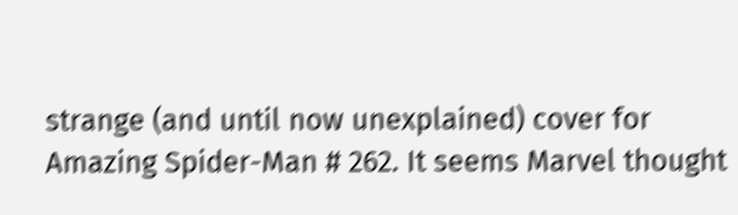strange (and until now unexplained) cover for Amazing Spider-Man # 262. It seems Marvel thought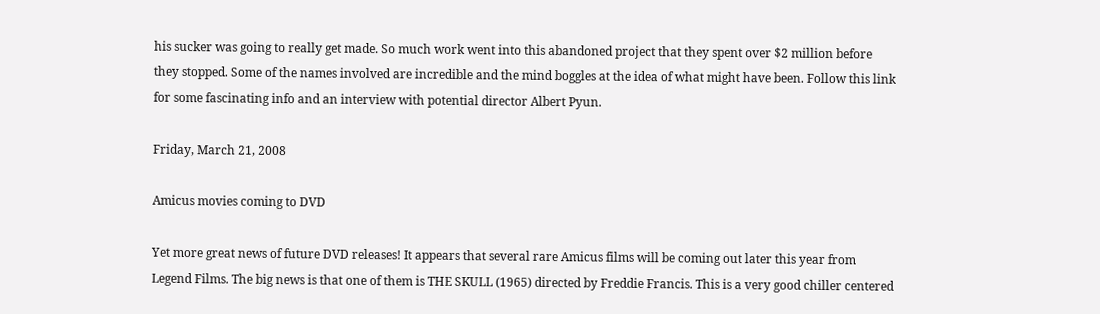his sucker was going to really get made. So much work went into this abandoned project that they spent over $2 million before they stopped. Some of the names involved are incredible and the mind boggles at the idea of what might have been. Follow this link for some fascinating info and an interview with potential director Albert Pyun.

Friday, March 21, 2008

Amicus movies coming to DVD

Yet more great news of future DVD releases! It appears that several rare Amicus films will be coming out later this year from Legend Films. The big news is that one of them is THE SKULL (1965) directed by Freddie Francis. This is a very good chiller centered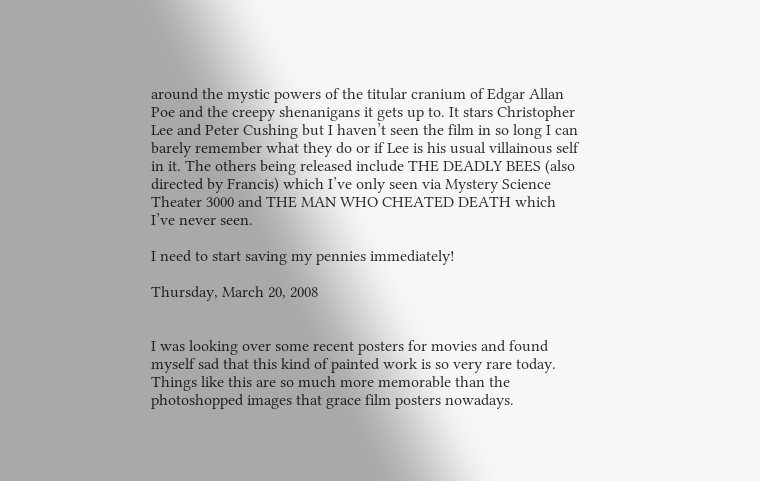around the mystic powers of the titular cranium of Edgar Allan Poe and the creepy shenanigans it gets up to. It stars Christopher Lee and Peter Cushing but I haven’t seen the film in so long I can barely remember what they do or if Lee is his usual villainous self in it. The others being released include THE DEADLY BEES (also directed by Francis) which I’ve only seen via Mystery Science Theater 3000 and THE MAN WHO CHEATED DEATH which I’ve never seen.

I need to start saving my pennies immediately!

Thursday, March 20, 2008


I was looking over some recent posters for movies and found myself sad that this kind of painted work is so very rare today. Things like this are so much more memorable than the photoshopped images that grace film posters nowadays.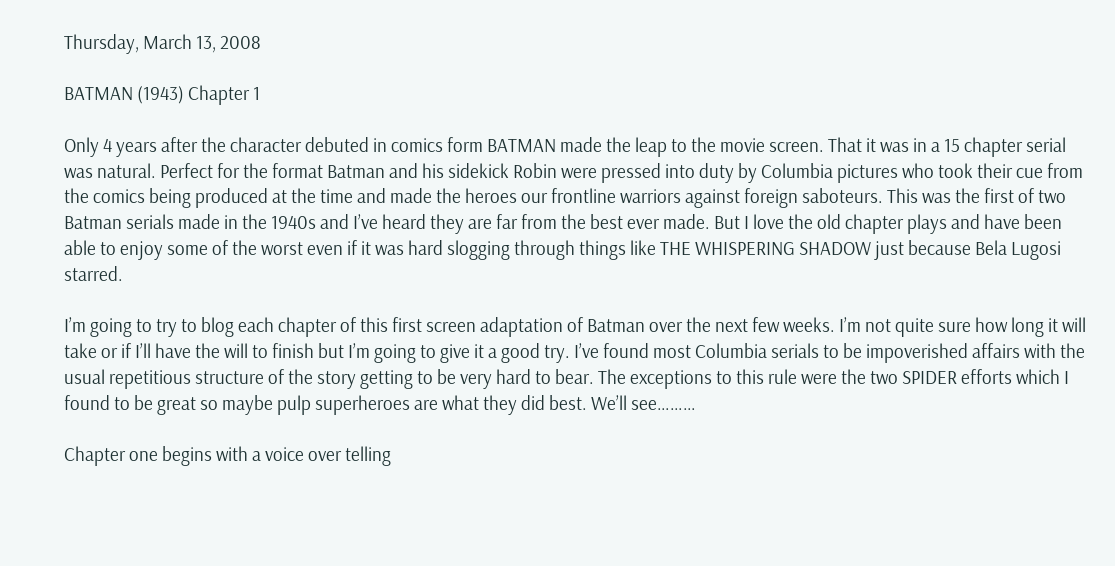Thursday, March 13, 2008

BATMAN (1943) Chapter 1

Only 4 years after the character debuted in comics form BATMAN made the leap to the movie screen. That it was in a 15 chapter serial was natural. Perfect for the format Batman and his sidekick Robin were pressed into duty by Columbia pictures who took their cue from the comics being produced at the time and made the heroes our frontline warriors against foreign saboteurs. This was the first of two Batman serials made in the 1940s and I’ve heard they are far from the best ever made. But I love the old chapter plays and have been able to enjoy some of the worst even if it was hard slogging through things like THE WHISPERING SHADOW just because Bela Lugosi starred.

I’m going to try to blog each chapter of this first screen adaptation of Batman over the next few weeks. I’m not quite sure how long it will take or if I’ll have the will to finish but I’m going to give it a good try. I’ve found most Columbia serials to be impoverished affairs with the usual repetitious structure of the story getting to be very hard to bear. The exceptions to this rule were the two SPIDER efforts which I found to be great so maybe pulp superheroes are what they did best. We’ll see………

Chapter one begins with a voice over telling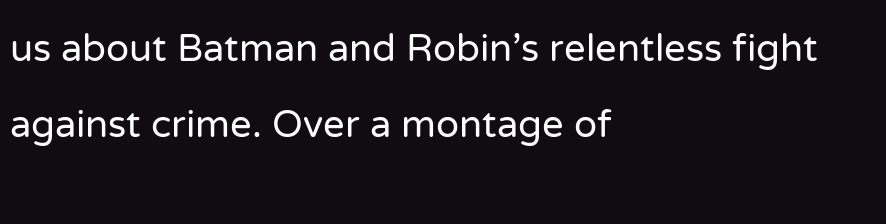us about Batman and Robin’s relentless fight against crime. Over a montage of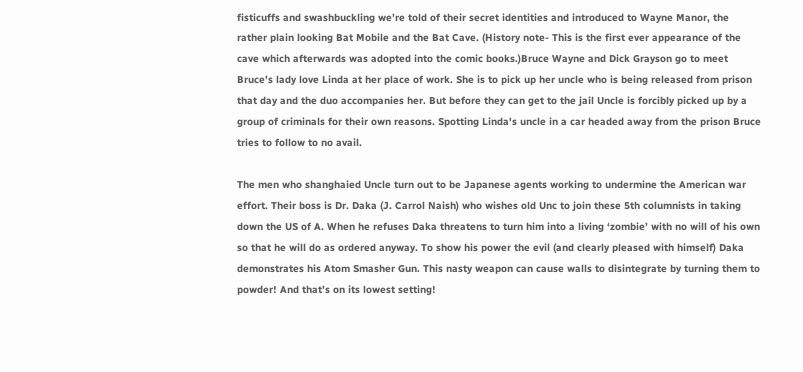fisticuffs and swashbuckling we’re told of their secret identities and introduced to Wayne Manor, the rather plain looking Bat Mobile and the Bat Cave. (History note- This is the first ever appearance of the cave which afterwards was adopted into the comic books.)Bruce Wayne and Dick Grayson go to meet Bruce’s lady love Linda at her place of work. She is to pick up her uncle who is being released from prison that day and the duo accompanies her. But before they can get to the jail Uncle is forcibly picked up by a group of criminals for their own reasons. Spotting Linda's uncle in a car headed away from the prison Bruce tries to follow to no avail.

The men who shanghaied Uncle turn out to be Japanese agents working to undermine the American war effort. Their boss is Dr. Daka (J. Carrol Naish) who wishes old Unc to join these 5th columnists in taking down the US of A. When he refuses Daka threatens to turn him into a living ‘zombie’ with no will of his own so that he will do as ordered anyway. To show his power the evil (and clearly pleased with himself) Daka demonstrates his Atom Smasher Gun. This nasty weapon can cause walls to disintegrate by turning them to powder! And that’s on its lowest setting!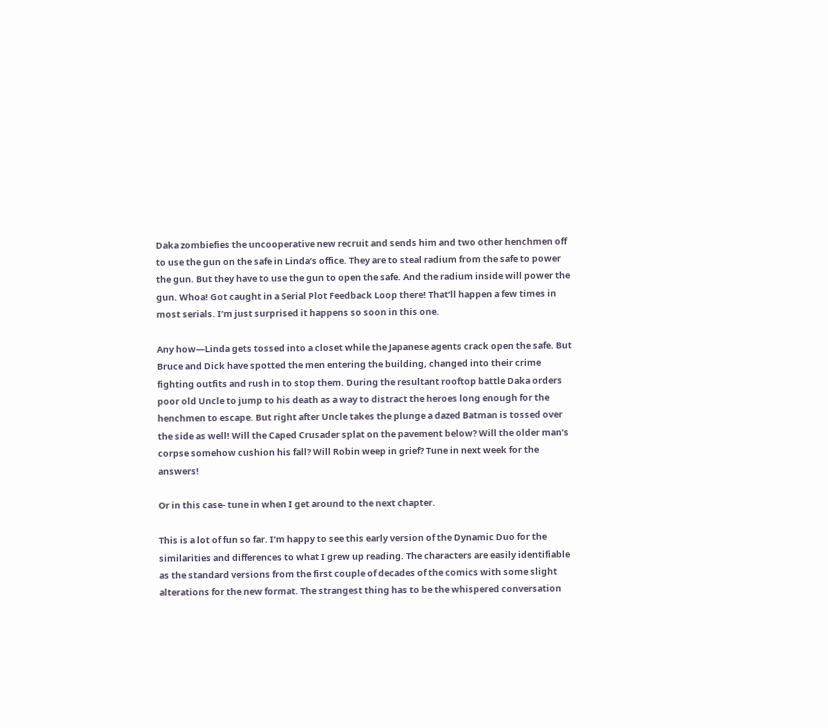Daka zombiefies the uncooperative new recruit and sends him and two other henchmen off to use the gun on the safe in Linda’s office. They are to steal radium from the safe to power the gun. But they have to use the gun to open the safe. And the radium inside will power the gun. Whoa! Got caught in a Serial Plot Feedback Loop there! That’ll happen a few times in most serials. I’m just surprised it happens so soon in this one.

Any how—Linda gets tossed into a closet while the Japanese agents crack open the safe. But Bruce and Dick have spotted the men entering the building, changed into their crime fighting outfits and rush in to stop them. During the resultant rooftop battle Daka orders poor old Uncle to jump to his death as a way to distract the heroes long enough for the henchmen to escape. But right after Uncle takes the plunge a dazed Batman is tossed over the side as well! Will the Caped Crusader splat on the pavement below? Will the older man’s corpse somehow cushion his fall? Will Robin weep in grief? Tune in next week for the answers!

Or in this case- tune in when I get around to the next chapter.

This is a lot of fun so far. I’m happy to see this early version of the Dynamic Duo for the similarities and differences to what I grew up reading. The characters are easily identifiable as the standard versions from the first couple of decades of the comics with some slight alterations for the new format. The strangest thing has to be the whispered conversation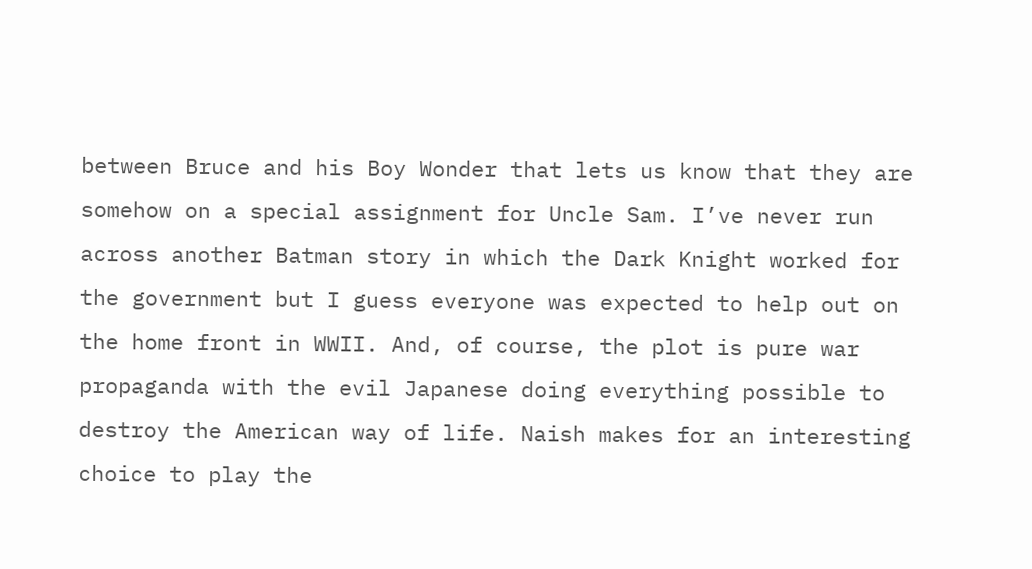between Bruce and his Boy Wonder that lets us know that they are somehow on a special assignment for Uncle Sam. I’ve never run across another Batman story in which the Dark Knight worked for the government but I guess everyone was expected to help out on the home front in WWII. And, of course, the plot is pure war propaganda with the evil Japanese doing everything possible to destroy the American way of life. Naish makes for an interesting choice to play the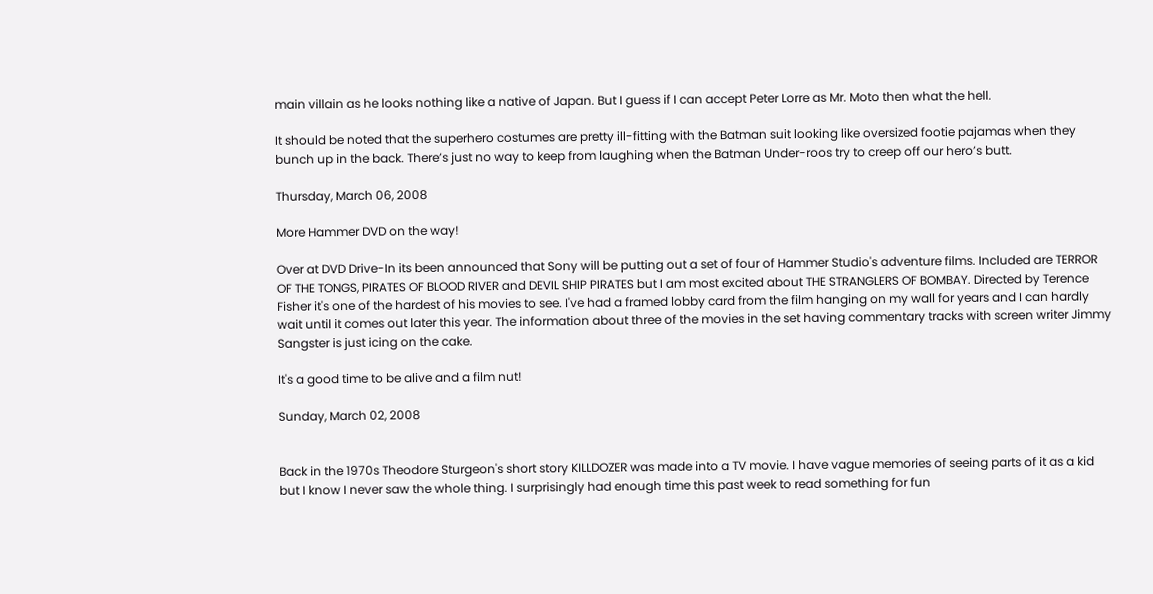main villain as he looks nothing like a native of Japan. But I guess if I can accept Peter Lorre as Mr. Moto then what the hell.

It should be noted that the superhero costumes are pretty ill-fitting with the Batman suit looking like oversized footie pajamas when they bunch up in the back. There’s just no way to keep from laughing when the Batman Under-roos try to creep off our hero’s butt.

Thursday, March 06, 2008

More Hammer DVD on the way!

Over at DVD Drive-In its been announced that Sony will be putting out a set of four of Hammer Studio's adventure films. Included are TERROR OF THE TONGS, PIRATES OF BLOOD RIVER and DEVIL SHIP PIRATES but I am most excited about THE STRANGLERS OF BOMBAY. Directed by Terence Fisher it's one of the hardest of his movies to see. I've had a framed lobby card from the film hanging on my wall for years and I can hardly wait until it comes out later this year. The information about three of the movies in the set having commentary tracks with screen writer Jimmy Sangster is just icing on the cake.

It's a good time to be alive and a film nut!

Sunday, March 02, 2008


Back in the 1970s Theodore Sturgeon's short story KILLDOZER was made into a TV movie. I have vague memories of seeing parts of it as a kid but I know I never saw the whole thing. I surprisingly had enough time this past week to read something for fun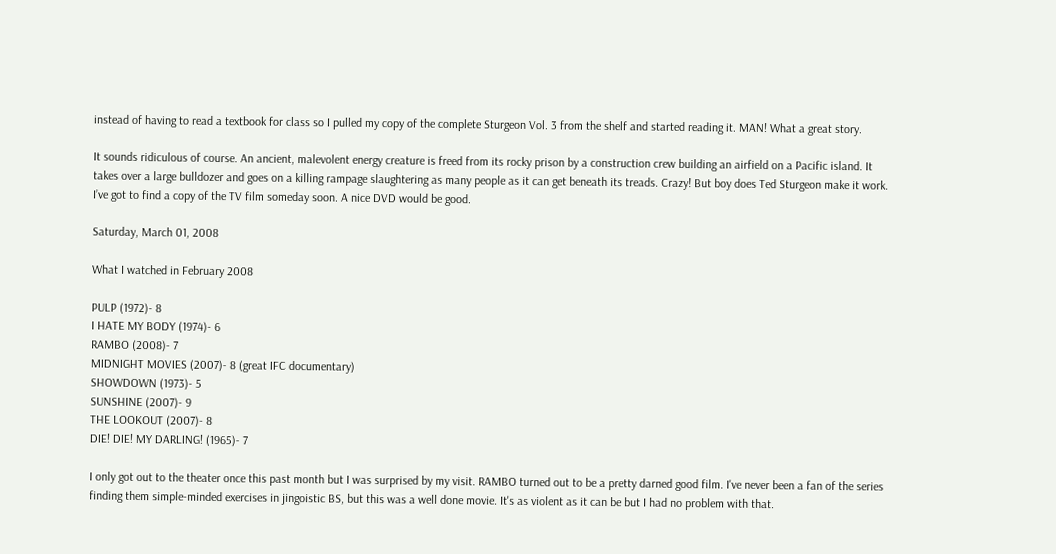instead of having to read a textbook for class so I pulled my copy of the complete Sturgeon Vol. 3 from the shelf and started reading it. MAN! What a great story.

It sounds ridiculous of course. An ancient, malevolent energy creature is freed from its rocky prison by a construction crew building an airfield on a Pacific island. It takes over a large bulldozer and goes on a killing rampage slaughtering as many people as it can get beneath its treads. Crazy! But boy does Ted Sturgeon make it work. I’ve got to find a copy of the TV film someday soon. A nice DVD would be good.

Saturday, March 01, 2008

What I watched in February 2008

PULP (1972)- 8
I HATE MY BODY (1974)- 6
RAMBO (2008)- 7
MIDNIGHT MOVIES (2007)- 8 (great IFC documentary)
SHOWDOWN (1973)- 5
SUNSHINE (2007)- 9
THE LOOKOUT (2007)- 8
DIE! DIE! MY DARLING! (1965)- 7

I only got out to the theater once this past month but I was surprised by my visit. RAMBO turned out to be a pretty darned good film. I've never been a fan of the series finding them simple-minded exercises in jingoistic BS, but this was a well done movie. It's as violent as it can be but I had no problem with that.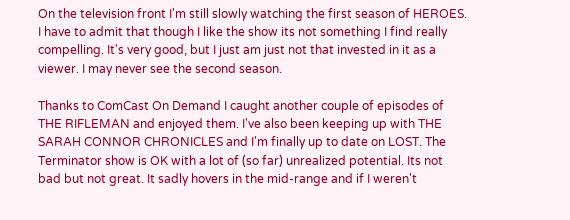On the television front I'm still slowly watching the first season of HEROES. I have to admit that though I like the show its not something I find really compelling. It's very good, but I just am just not that invested in it as a viewer. I may never see the second season.

Thanks to ComCast On Demand I caught another couple of episodes of THE RIFLEMAN and enjoyed them. I've also been keeping up with THE SARAH CONNOR CHRONICLES and I'm finally up to date on LOST. The Terminator show is OK with a lot of (so far) unrealized potential. Its not bad but not great. It sadly hovers in the mid-range and if I weren't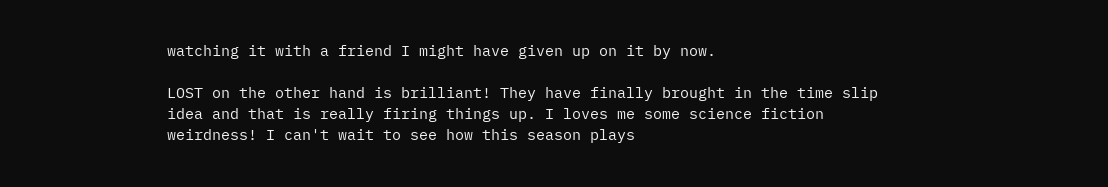watching it with a friend I might have given up on it by now.

LOST on the other hand is brilliant! They have finally brought in the time slip idea and that is really firing things up. I loves me some science fiction weirdness! I can't wait to see how this season plays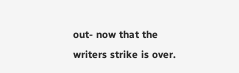out- now that the writers strike is over.